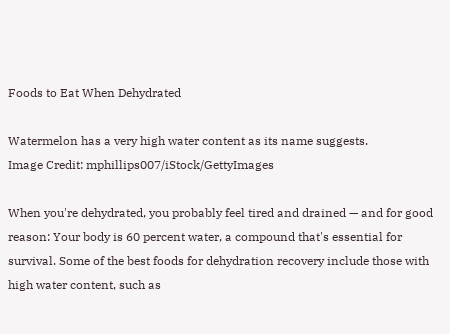Foods to Eat When Dehydrated

Watermelon has a very high water content as its name suggests.
Image Credit: mphillips007/iStock/GettyImages

When you're dehydrated, you probably feel tired and drained — and for good reason: Your body is 60 percent water, a compound that's essential for survival. Some of the best foods for dehydration recovery include those with high water content, such as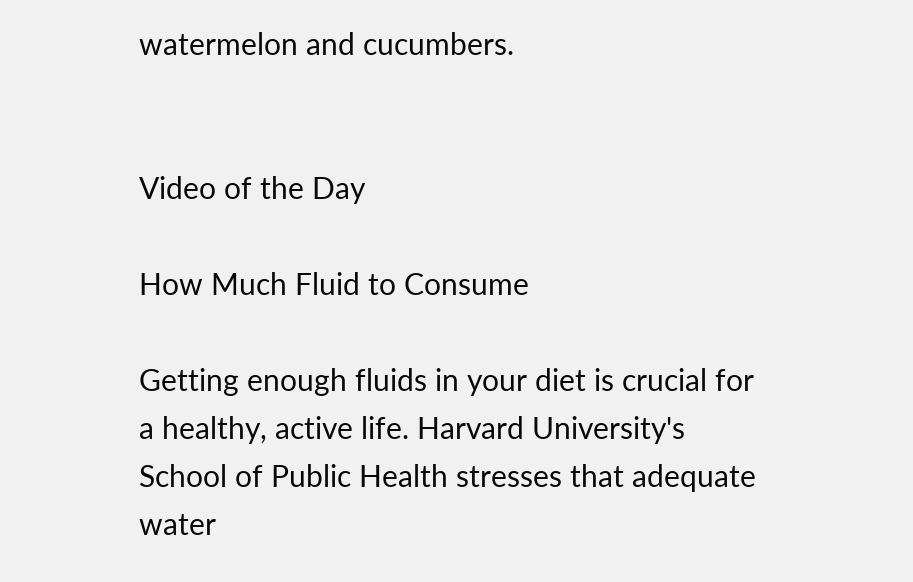watermelon and cucumbers.


Video of the Day

How Much Fluid to Consume

Getting enough fluids in your diet is crucial for a healthy, active life. Harvard University's School of Public Health stresses that adequate water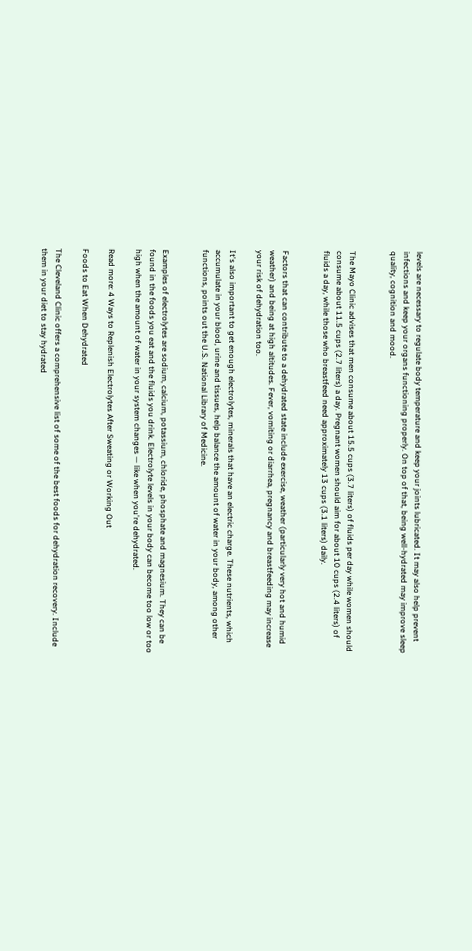levels are necessary to regulate body temperature and keep your joints lubricated. It may also help prevent infections and keep your organs functioning properly. On top of that, being well-hydrated may improve sleep quality, cognition and mood.


The Mayo Clinic advises that men consume about 15.5 cups (3.7 liters) of fluids per day while women should consume about 11.5 cups (2.7 liters) a day. Pregnant women should aim for about 10 cups (2.4 liters) of fluids a day, while those who breastfeed need approximately 13 cups (3.1 liters) daily.


Factors that can contribute to a dehydrated state include exercise, weather (particularly very hot and humid weather) and being at high altitudes. Fever, vomiting or diarrhea, pregnancy and breastfeeding may increase your risk of dehydration too.

It's also important to get enough electrolytes, minerals that have an electric charge. These nutrients, which accumulate in your blood, urine and tissues, help balance the amount of water in your body, among other functions, points out the U.S. National Library of Medicine.


Examples of electrolytes are sodium, calcium, potassium, chloride, phosphate and magnesium. They can be found in the foods you eat and the fluids you drink. Electrolyte levels in your body can become too low or too high when the amount of water in your system changes — like when you're dehydrated.

Read more: 4 Ways to Replenish Electrolytes After Sweating or Working Out

Foods to Eat When Dehydrated

The Cleveland Clinic offers a comprehensive list of some of the best foods for dehydration recovery. Include them in your diet to stay hydrated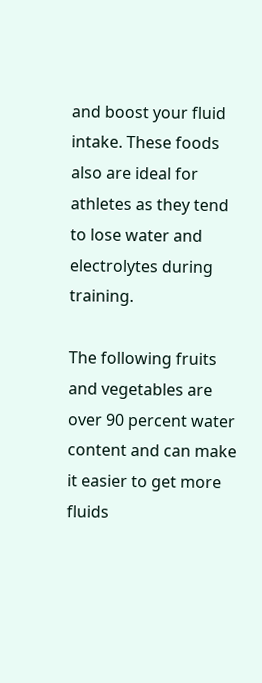and boost your fluid intake. These foods also are ideal for athletes as they tend to lose water and electrolytes during training.

The following fruits and vegetables are over 90 percent water content and can make it easier to get more fluids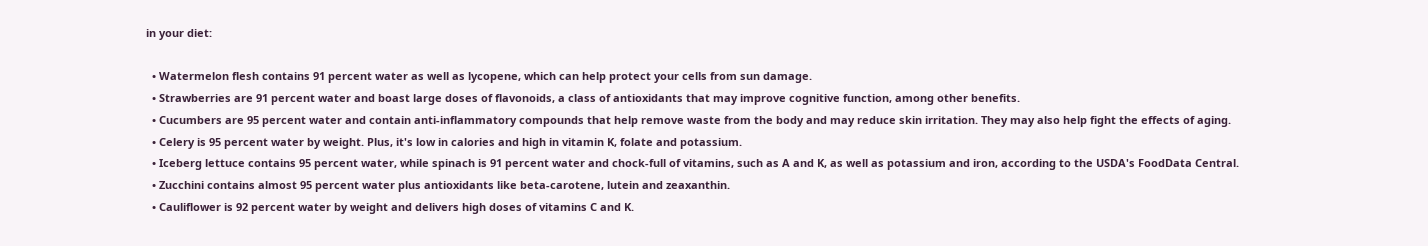in your diet:

  • Watermelon flesh contains 91 percent water as well as lycopene, which can help protect your cells from sun damage.
  • Strawberries are 91 percent water and boast large doses of flavonoids, a class of antioxidants that may improve cognitive function, among other benefits.
  • Cucumbers are 95 percent water and contain anti-inflammatory compounds that help remove waste from the body and may reduce skin irritation. They may also help fight the effects of aging.
  • Celery is 95 percent water by weight. Plus, it's low in calories and high in vitamin K, folate and potassium.
  • Iceberg lettuce contains 95 percent water, while spinach is 91 percent water and chock-full of vitamins, such as A and K, as well as potassium and iron, according to the USDA's FoodData Central.
  • Zucchini contains almost 95 percent water plus antioxidants like beta-carotene, lutein and zeaxanthin.
  • Cauliflower is 92 percent water by weight and delivers high doses of vitamins C and K.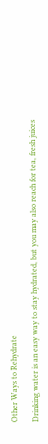Other Ways to Rehydrate

Drinking water is an easy way to stay hydrated, but you may also reach for tea, fresh juices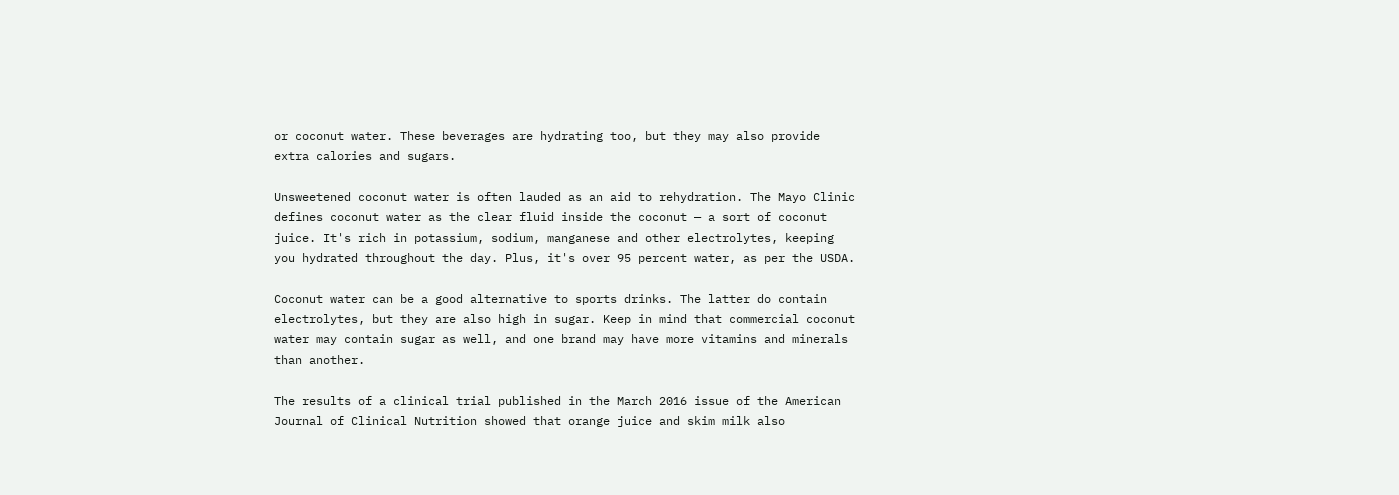or coconut water. These beverages are hydrating too, but they may also provide extra calories and sugars.

Unsweetened coconut water is often lauded as an aid to rehydration. The Mayo Clinic defines coconut water as the clear fluid inside the coconut — a sort of coconut juice. It's rich in potassium, sodium, manganese and other electrolytes, keeping you hydrated throughout the day. Plus, it's over 95 percent water, as per the USDA.

Coconut water can be a good alternative to sports drinks. The latter do contain electrolytes, but they are also high in sugar. Keep in mind that commercial coconut water may contain sugar as well, and one brand may have more vitamins and minerals than another.

The results of a clinical trial published in the March 2016 issue of the American Journal of Clinical Nutrition showed that orange juice and skim milk also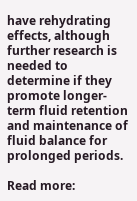have rehydrating effects, although further research is needed to determine if they promote longer-term fluid retention and maintenance of fluid balance for prolonged periods.

Read more: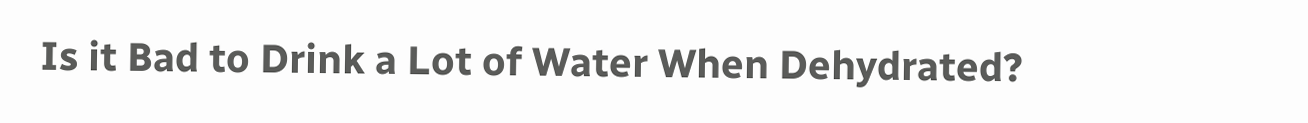Is it Bad to Drink a Lot of Water When Dehydrated?